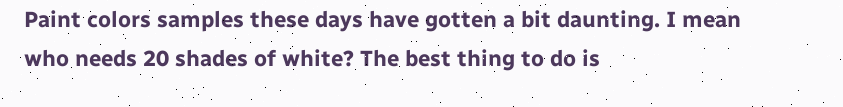Paint colors samples these days have gotten a bit daunting. I mean who needs 20 shades of white? The best thing to do is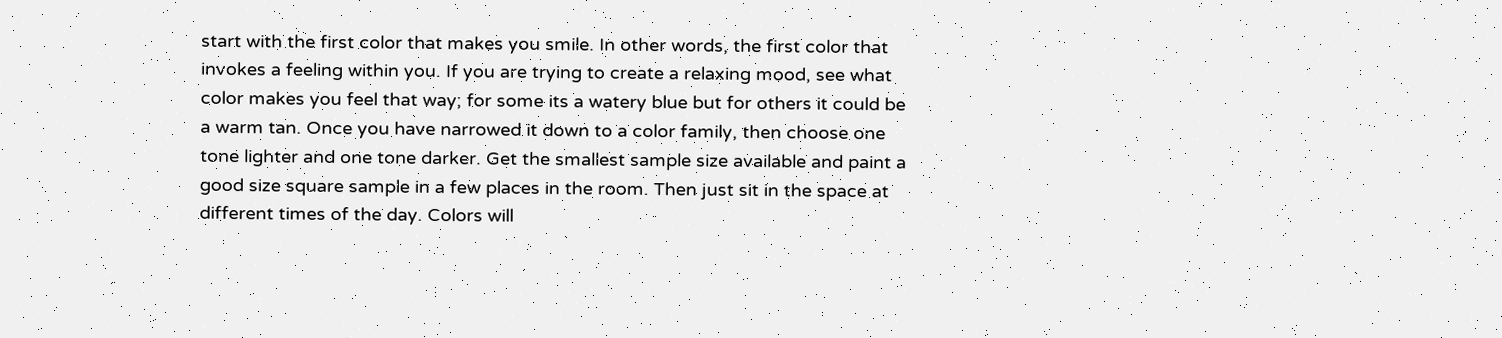start with the first color that makes you smile. In other words, the first color that invokes a feeling within you. If you are trying to create a relaxing mood, see what color makes you feel that way; for some its a watery blue but for others it could be a warm tan. Once you have narrowed it down to a color family, then choose one tone lighter and one tone darker. Get the smallest sample size available and paint a good size square sample in a few places in the room. Then just sit in the space at different times of the day. Colors will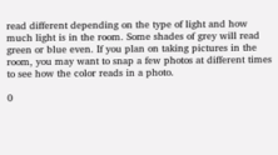read different depending on the type of light and how much light is in the room. Some shades of grey will read green or blue even. If you plan on taking pictures in the room, you may want to snap a few photos at different times to see how the color reads in a photo.

0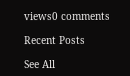views0 comments

Recent Posts

See All